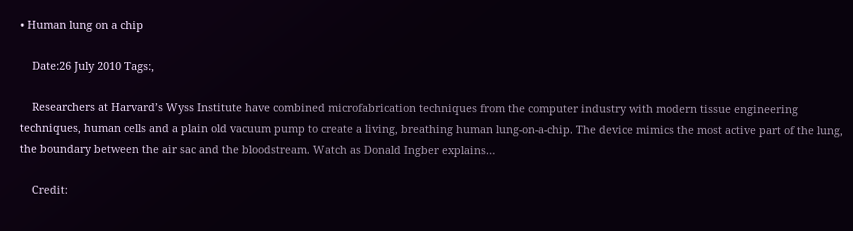• Human lung on a chip

    Date:26 July 2010 Tags:,

    Researchers at Harvard’s Wyss Institute have combined microfabrication techniques from the computer industry with modern tissue engineering techniques, human cells and a plain old vacuum pump to create a living, breathing human lung-on-a-chip. The device mimics the most active part of the lung, the boundary between the air sac and the bloodstream. Watch as Donald Ingber explains…

    Credit: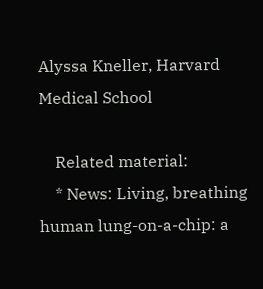Alyssa Kneller, Harvard Medical School

    Related material:
    * News: Living, breathing human lung-on-a-chip: a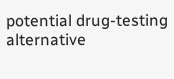potential drug-testing alternative